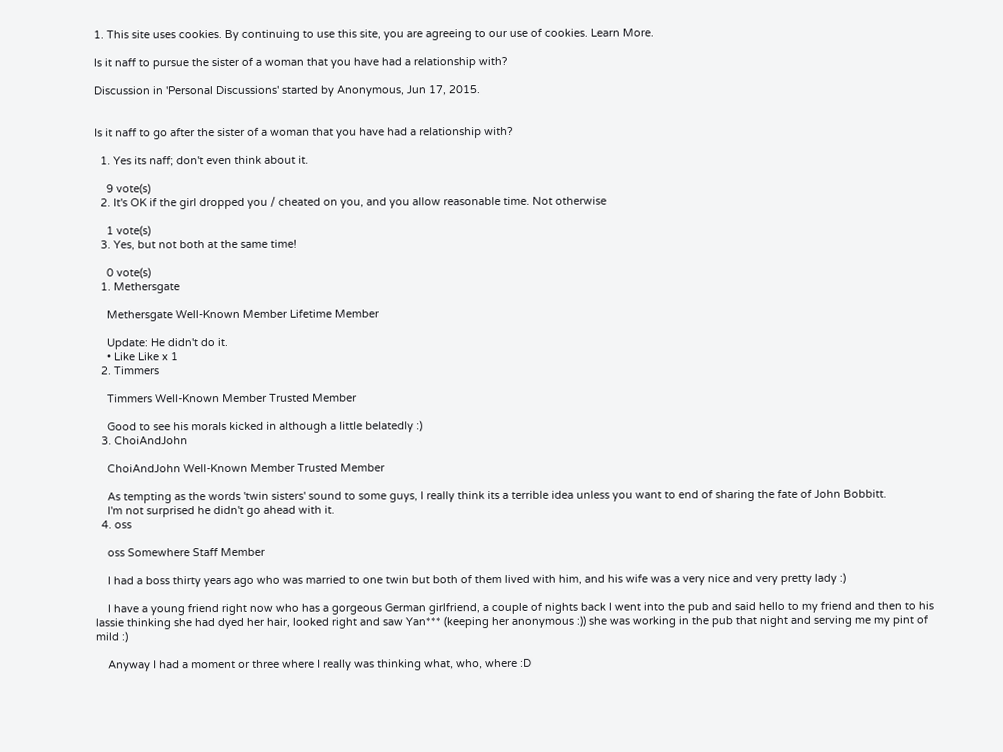1. This site uses cookies. By continuing to use this site, you are agreeing to our use of cookies. Learn More.

Is it naff to pursue the sister of a woman that you have had a relationship with?

Discussion in 'Personal Discussions' started by Anonymous, Jun 17, 2015.


Is it naff to go after the sister of a woman that you have had a relationship with?

  1. Yes its naff; don't even think about it.

    9 vote(s)
  2. It's OK if the girl dropped you / cheated on you, and you allow reasonable time. Not otherwise

    1 vote(s)
  3. Yes, but not both at the same time!

    0 vote(s)
  1. Methersgate

    Methersgate Well-Known Member Lifetime Member

    Update: He didn't do it.
    • Like Like x 1
  2. Timmers

    Timmers Well-Known Member Trusted Member

    Good to see his morals kicked in although a little belatedly :)
  3. ChoiAndJohn

    ChoiAndJohn Well-Known Member Trusted Member

    As tempting as the words 'twin sisters' sound to some guys, I really think its a terrible idea unless you want to end of sharing the fate of John Bobbitt.
    I'm not surprised he didn't go ahead with it.
  4. oss

    oss Somewhere Staff Member

    I had a boss thirty years ago who was married to one twin but both of them lived with him, and his wife was a very nice and very pretty lady :)

    I have a young friend right now who has a gorgeous German girlfriend, a couple of nights back I went into the pub and said hello to my friend and then to his lassie thinking she had dyed her hair, looked right and saw Yan*** (keeping her anonymous :)) she was working in the pub that night and serving me my pint of mild :)

    Anyway I had a moment or three where I really was thinking what, who, where :D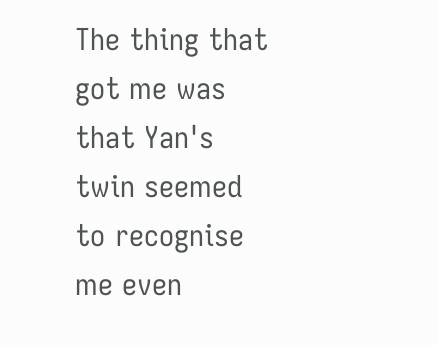The thing that got me was that Yan's twin seemed to recognise me even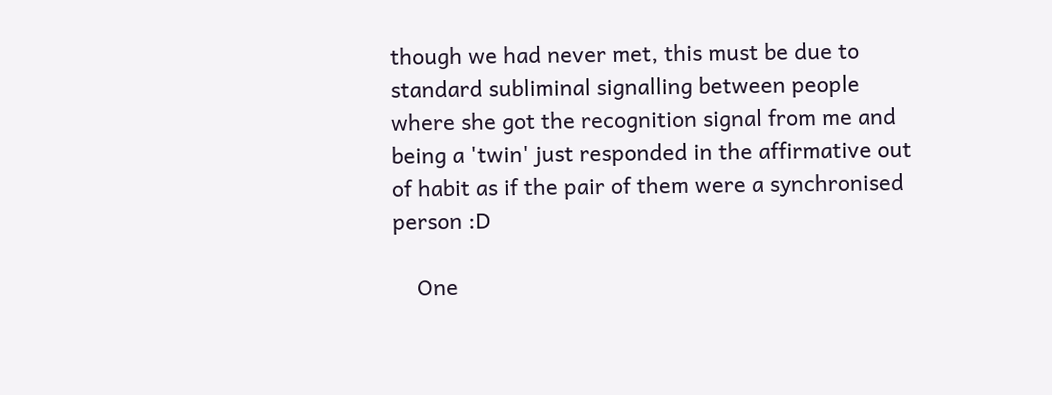though we had never met, this must be due to standard subliminal signalling between people where she got the recognition signal from me and being a 'twin' just responded in the affirmative out of habit as if the pair of them were a synchronised person :D

    One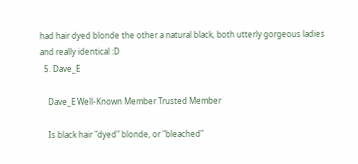had hair dyed blonde the other a natural black, both utterly gorgeous ladies and really identical :D
  5. Dave_E

    Dave_E Well-Known Member Trusted Member

    Is black hair "dyed" blonde, or "bleached"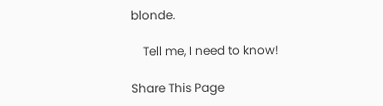blonde.

    Tell me, I need to know!

Share This Page